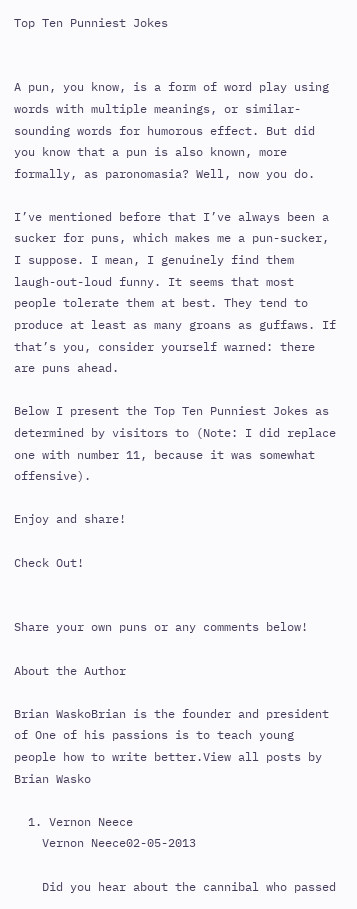Top Ten Punniest Jokes


A pun, you know, is a form of word play using words with multiple meanings, or similar-sounding words for humorous effect. But did you know that a pun is also known, more formally, as paronomasia? Well, now you do.

I’ve mentioned before that I’ve always been a sucker for puns, which makes me a pun-sucker, I suppose. I mean, I genuinely find them laugh-out-loud funny. It seems that most people tolerate them at best. They tend to produce at least as many groans as guffaws. If that’s you, consider yourself warned: there are puns ahead.

Below I present the Top Ten Punniest Jokes as determined by visitors to (Note: I did replace one with number 11, because it was somewhat offensive).

Enjoy and share!

Check Out!


Share your own puns or any comments below!

About the Author

Brian WaskoBrian is the founder and president of One of his passions is to teach young people how to write better.View all posts by Brian Wasko

  1. Vernon Neece
    Vernon Neece02-05-2013

    Did you hear about the cannibal who passed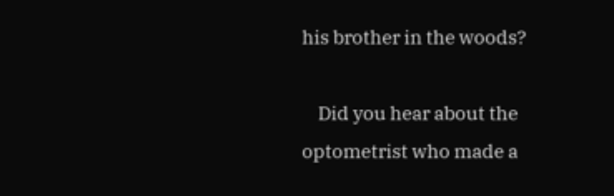his brother in the woods?

    Did you hear about the optometrist who made a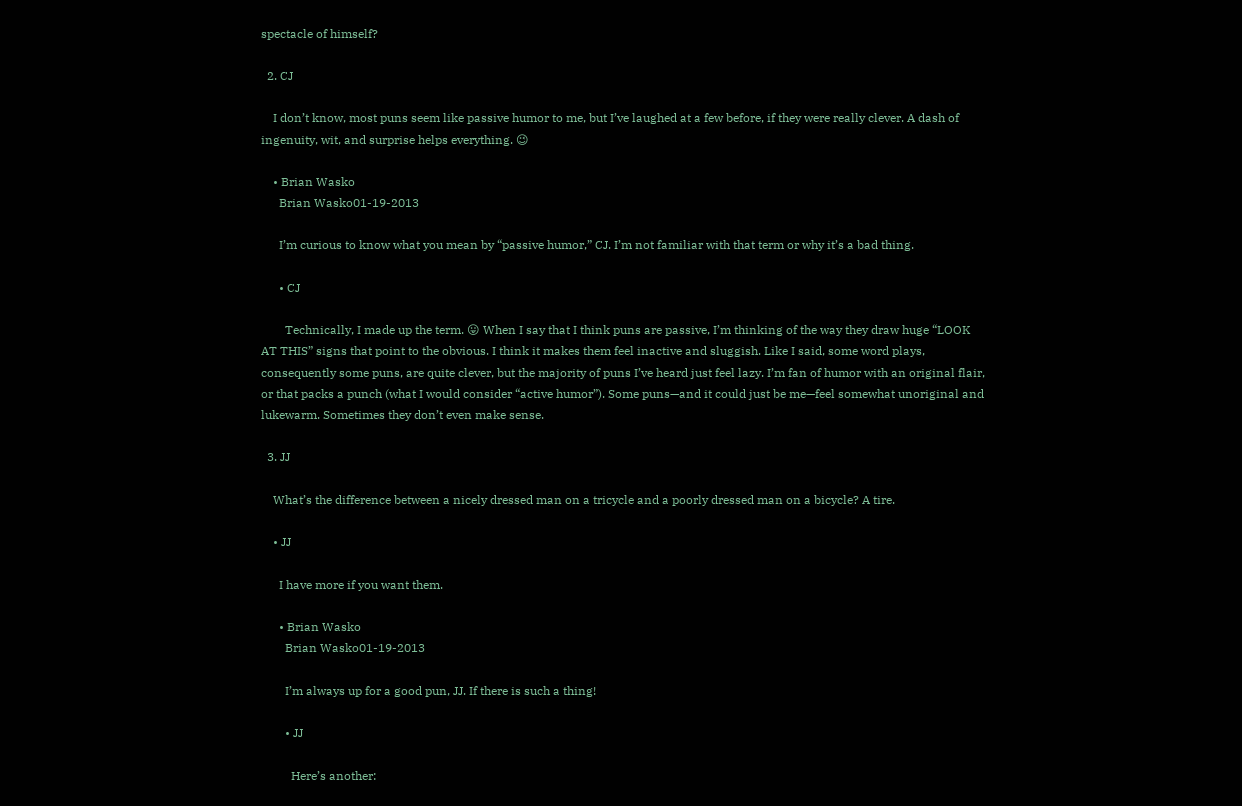spectacle of himself?

  2. CJ

    I don’t know, most puns seem like passive humor to me, but I’ve laughed at a few before, if they were really clever. A dash of ingenuity, wit, and surprise helps everything. 😉

    • Brian Wasko
      Brian Wasko01-19-2013

      I’m curious to know what you mean by “passive humor,” CJ. I’m not familiar with that term or why it’s a bad thing.

      • CJ

        Technically, I made up the term. 😛 When I say that I think puns are passive, I’m thinking of the way they draw huge “LOOK AT THIS” signs that point to the obvious. I think it makes them feel inactive and sluggish. Like I said, some word plays, consequently some puns, are quite clever, but the majority of puns I’ve heard just feel lazy. I’m fan of humor with an original flair, or that packs a punch (what I would consider “active humor”). Some puns—and it could just be me—feel somewhat unoriginal and lukewarm. Sometimes they don’t even make sense.

  3. JJ

    What’s the difference between a nicely dressed man on a tricycle and a poorly dressed man on a bicycle? A tire.

    • JJ

      I have more if you want them.

      • Brian Wasko
        Brian Wasko01-19-2013

        I’m always up for a good pun, JJ. If there is such a thing!

        • JJ

          Here’s another: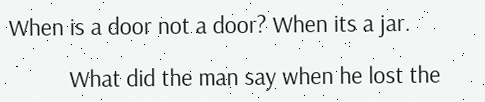When is a door not a door? When its a jar.

          What did the man say when he lost the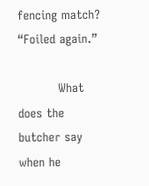fencing match? “Foiled again.”

          What does the butcher say when he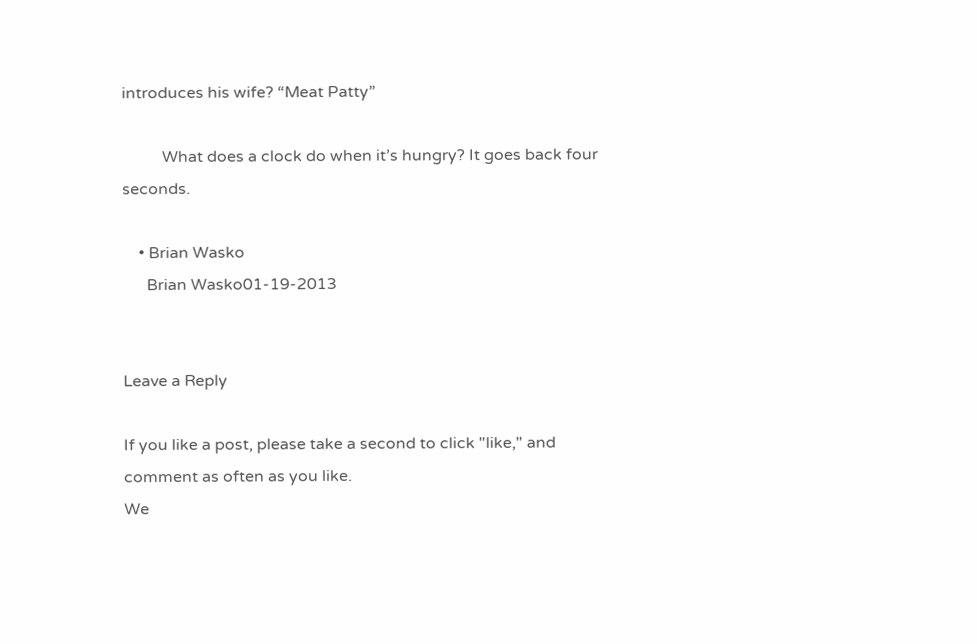introduces his wife? “Meat Patty”

          What does a clock do when it’s hungry? It goes back four seconds.

    • Brian Wasko
      Brian Wasko01-19-2013


Leave a Reply

If you like a post, please take a second to click "like," and comment as often as you like.
We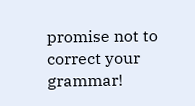promise not to correct your grammar!